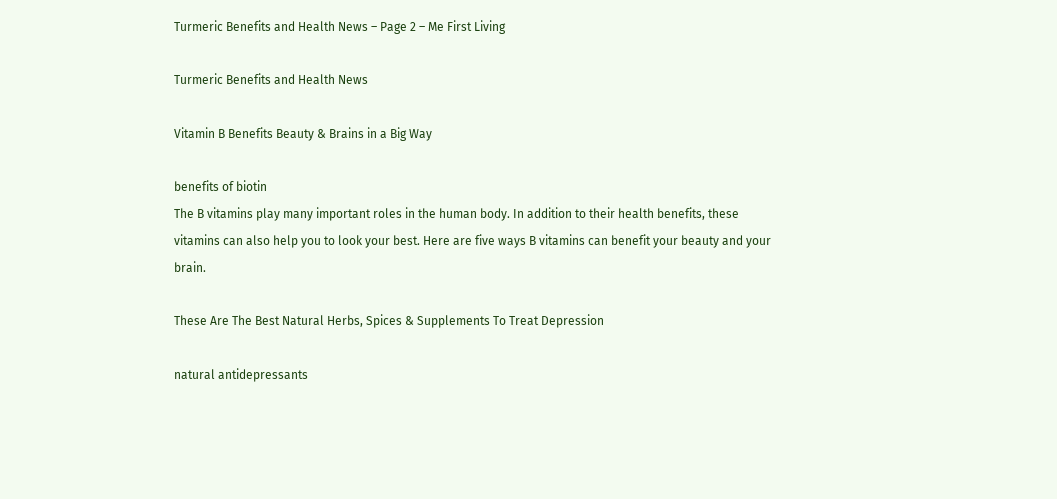Turmeric Benefits and Health News – Page 2 – Me First Living

Turmeric Benefits and Health News

Vitamin B Benefits Beauty & Brains in a Big Way

benefits of biotin
The B vitamins play many important roles in the human body. In addition to their health benefits, these vitamins can also help you to look your best. Here are five ways B vitamins can benefit your beauty and your brain.

These Are The Best Natural Herbs, Spices & Supplements To Treat Depression

natural antidepressants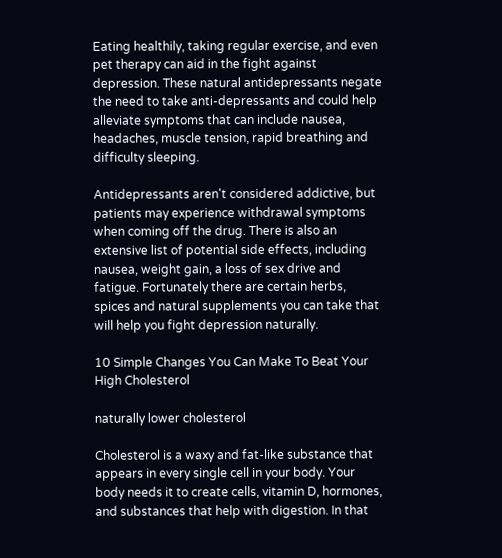Eating healthily, taking regular exercise, and even pet therapy can aid in the fight against depression. These natural antidepressants negate the need to take anti-depressants and could help alleviate symptoms that can include nausea, headaches, muscle tension, rapid breathing and difficulty sleeping.

Antidepressants aren't considered addictive, but patients may experience withdrawal symptoms when coming off the drug. There is also an extensive list of potential side effects, including nausea, weight gain, a loss of sex drive and fatigue. Fortunately there are certain herbs, spices and natural supplements you can take that will help you fight depression naturally.

10 Simple Changes You Can Make To Beat Your High Cholesterol

naturally lower cholesterol

Cholesterol is a waxy and fat-like substance that appears in every single cell in your body. Your body needs it to create cells, vitamin D, hormones, and substances that help with digestion. In that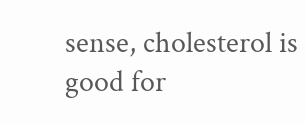sense, cholesterol is good for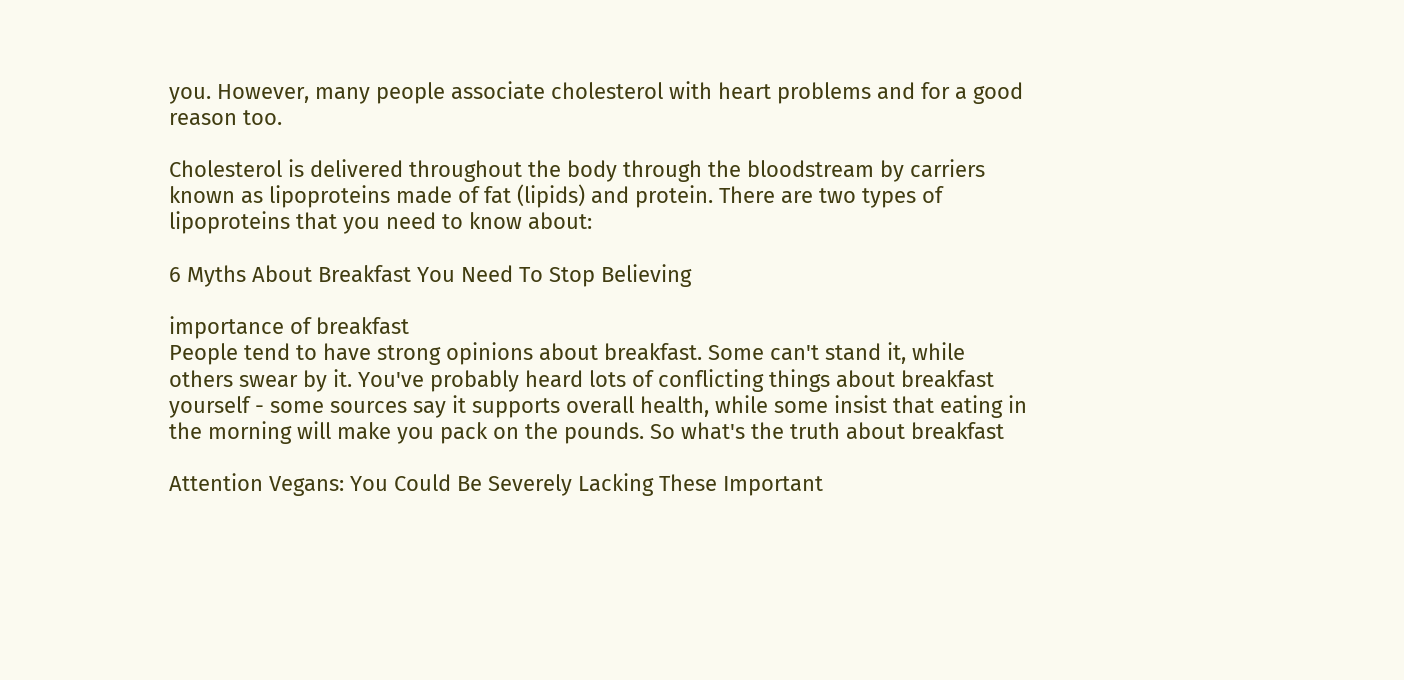you. However, many people associate cholesterol with heart problems and for a good reason too.

Cholesterol is delivered throughout the body through the bloodstream by carriers known as lipoproteins made of fat (lipids) and protein. There are two types of lipoproteins that you need to know about:

6 Myths About Breakfast You Need To Stop Believing

importance of breakfast
People tend to have strong opinions about breakfast. Some can't stand it, while others swear by it. You've probably heard lots of conflicting things about breakfast yourself - some sources say it supports overall health, while some insist that eating in the morning will make you pack on the pounds. So what's the truth about breakfast

Attention Vegans: You Could Be Severely Lacking These Important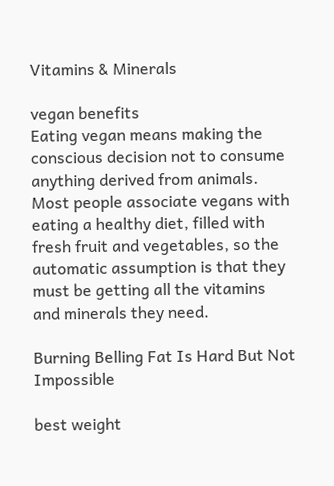Vitamins & Minerals

vegan benefits
Eating vegan means making the conscious decision not to consume anything derived from animals. Most people associate vegans with eating a healthy diet, filled with fresh fruit and vegetables, so the automatic assumption is that they must be getting all the vitamins and minerals they need.

Burning Belling Fat Is Hard But Not Impossible

best weight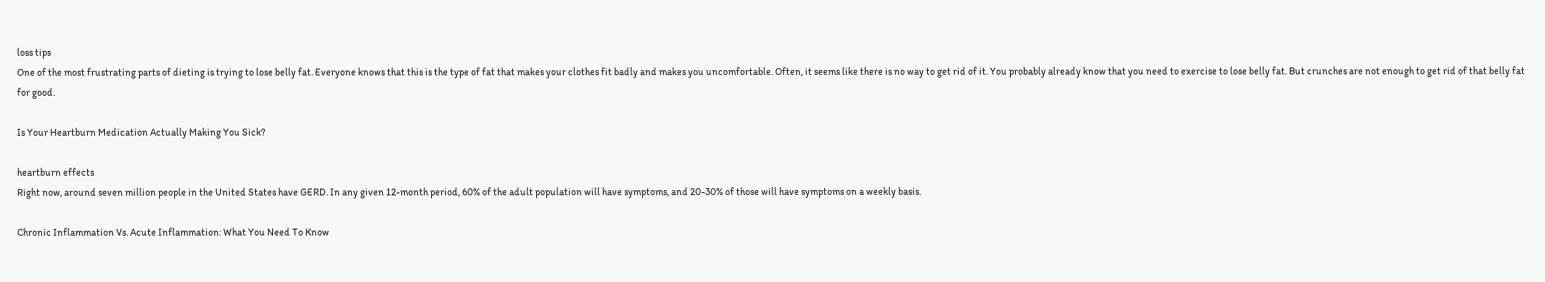loss tips
One of the most frustrating parts of dieting is trying to lose belly fat. Everyone knows that this is the type of fat that makes your clothes fit badly and makes you uncomfortable. Often, it seems like there is no way to get rid of it. You probably already know that you need to exercise to lose belly fat. But crunches are not enough to get rid of that belly fat for good.

Is Your Heartburn Medication Actually Making You Sick?

heartburn effects
Right now, around seven million people in the United States have GERD. In any given 12-month period, 60% of the adult population will have symptoms, and 20-30% of those will have symptoms on a weekly basis.

Chronic Inflammation Vs. Acute Inflammation: What You Need To Know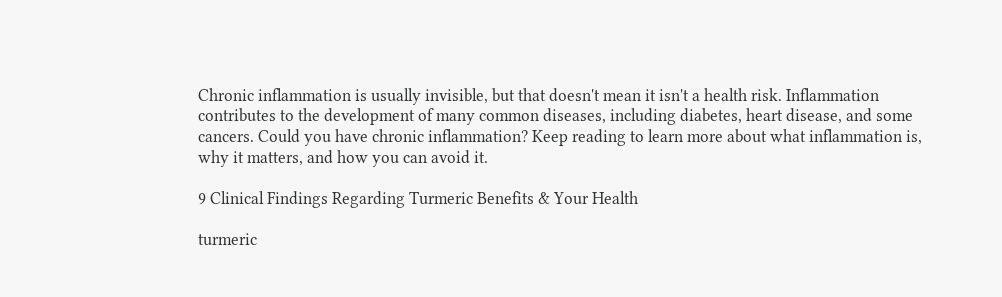Chronic inflammation is usually invisible, but that doesn't mean it isn't a health risk. Inflammation contributes to the development of many common diseases, including diabetes, heart disease, and some cancers. Could you have chronic inflammation? Keep reading to learn more about what inflammation is, why it matters, and how you can avoid it.

9 Clinical Findings Regarding Turmeric Benefits & Your Health

turmeric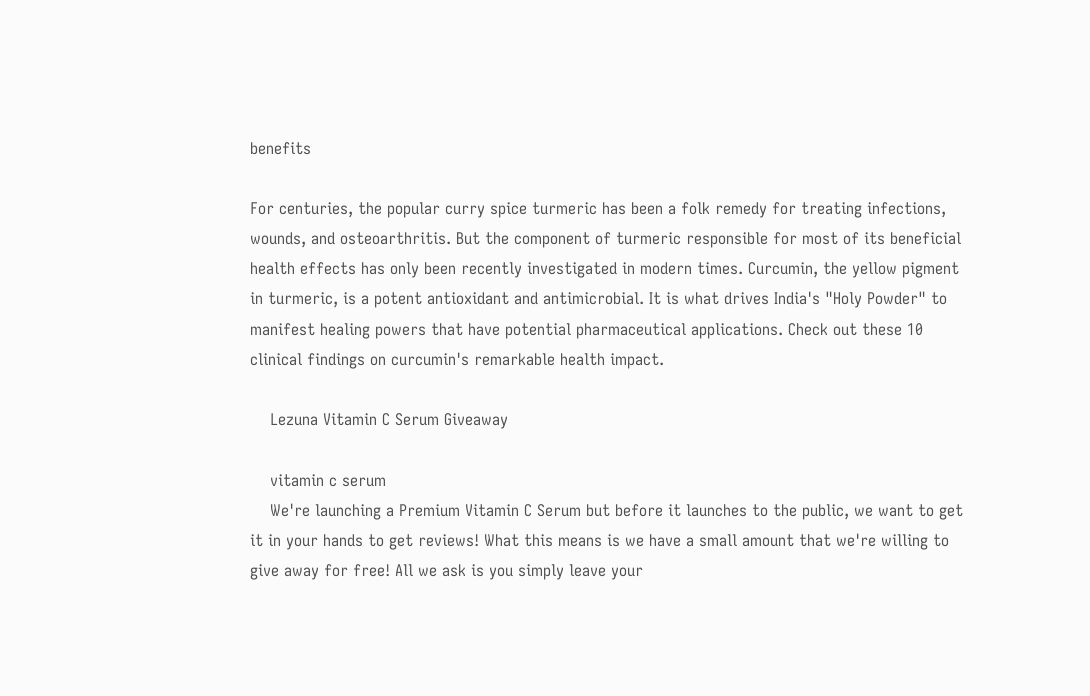benefits

For centuries, the popular curry spice turmeric has been a folk remedy for treating infections, wounds, and osteoarthritis. But the component of turmeric responsible for most of its beneficial health effects has only been recently investigated in modern times. Curcumin, the yellow pigment in turmeric, is a potent antioxidant and antimicrobial. It is what drives India's "Holy Powder" to manifest healing powers that have potential pharmaceutical applications. Check out these 10 clinical findings on curcumin's remarkable health impact.

    Lezuna Vitamin C Serum Giveaway

    vitamin c serum
    We're launching a Premium Vitamin C Serum but before it launches to the public, we want to get it in your hands to get reviews! What this means is we have a small amount that we're willing to give away for free! All we ask is you simply leave your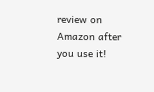review on Amazon after you use it!